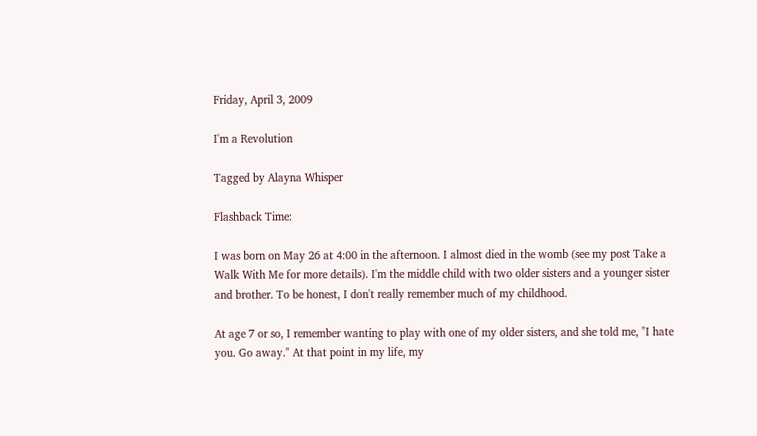Friday, April 3, 2009

I'm a Revolution

Tagged by Alayna Whisper

Flashback Time:

I was born on May 26 at 4:00 in the afternoon. I almost died in the womb (see my post Take a Walk With Me for more details). I'm the middle child with two older sisters and a younger sister and brother. To be honest, I don't really remember much of my childhood.

At age 7 or so, I remember wanting to play with one of my older sisters, and she told me, "I hate you. Go away." At that point in my life, my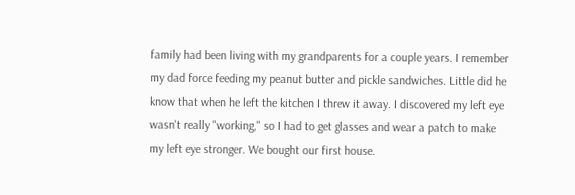family had been living with my grandparents for a couple years. I remember my dad force feeding my peanut butter and pickle sandwiches. Little did he know that when he left the kitchen I threw it away. I discovered my left eye wasn't really "working," so I had to get glasses and wear a patch to make my left eye stronger. We bought our first house.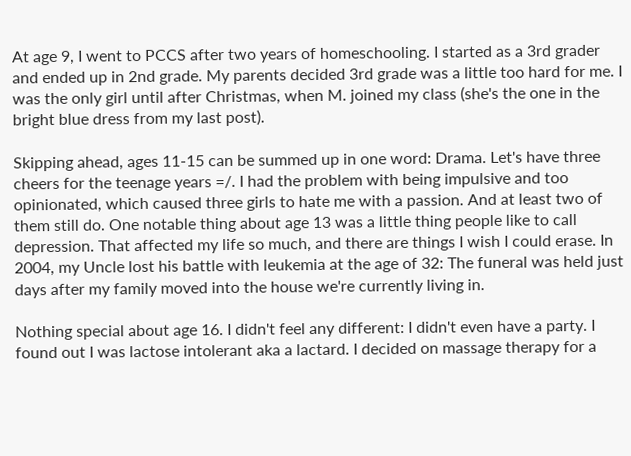At age 9, I went to PCCS after two years of homeschooling. I started as a 3rd grader and ended up in 2nd grade. My parents decided 3rd grade was a little too hard for me. I was the only girl until after Christmas, when M. joined my class (she's the one in the bright blue dress from my last post).

Skipping ahead, ages 11-15 can be summed up in one word: Drama. Let's have three cheers for the teenage years =/. I had the problem with being impulsive and too opinionated, which caused three girls to hate me with a passion. And at least two of them still do. One notable thing about age 13 was a little thing people like to call depression. That affected my life so much, and there are things I wish I could erase. In 2004, my Uncle lost his battle with leukemia at the age of 32: The funeral was held just days after my family moved into the house we're currently living in.

Nothing special about age 16. I didn't feel any different: I didn't even have a party. I found out I was lactose intolerant aka a lactard. I decided on massage therapy for a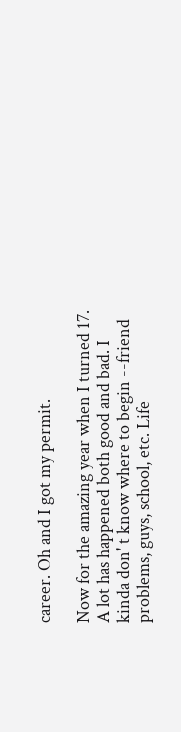career. Oh and I got my permit.

Now for the amazing year when I turned 17. A lot has happened both good and bad. I kinda don' t know where to begin --friend problems, guys, school, etc. Life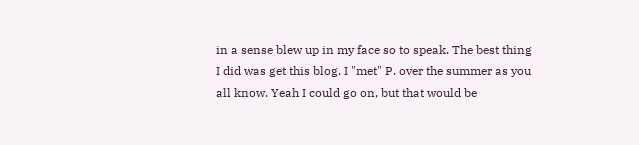in a sense blew up in my face so to speak. The best thing I did was get this blog. I "met" P. over the summer as you all know. Yeah I could go on, but that would be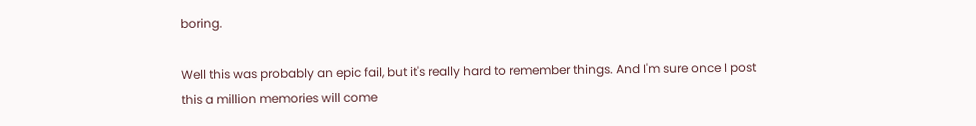boring.

Well this was probably an epic fail, but it's really hard to remember things. And I'm sure once I post this a million memories will come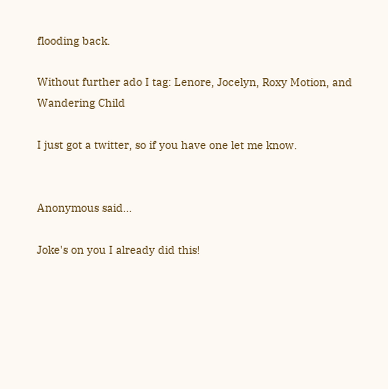flooding back.

Without further ado I tag: Lenore, Jocelyn, Roxy Motion, and Wandering Child

I just got a twitter, so if you have one let me know.


Anonymous said...

Joke's on you I already did this!